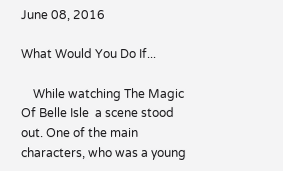June 08, 2016

What Would You Do If...

    While watching The Magic Of Belle Isle  a scene stood out. One of the main characters, who was a young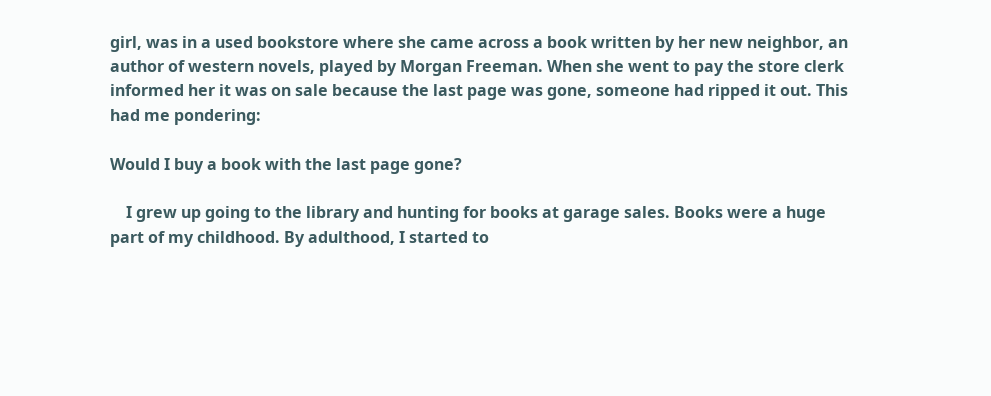girl, was in a used bookstore where she came across a book written by her new neighbor, an author of western novels, played by Morgan Freeman. When she went to pay the store clerk informed her it was on sale because the last page was gone, someone had ripped it out. This had me pondering:

Would I buy a book with the last page gone?

    I grew up going to the library and hunting for books at garage sales. Books were a huge part of my childhood. By adulthood, I started to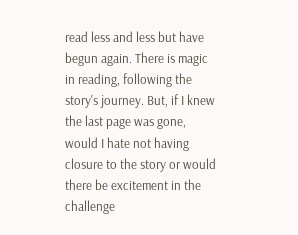read less and less but have begun again. There is magic in reading, following the story's journey. But, if I knew the last page was gone, would I hate not having closure to the story or would there be excitement in the challenge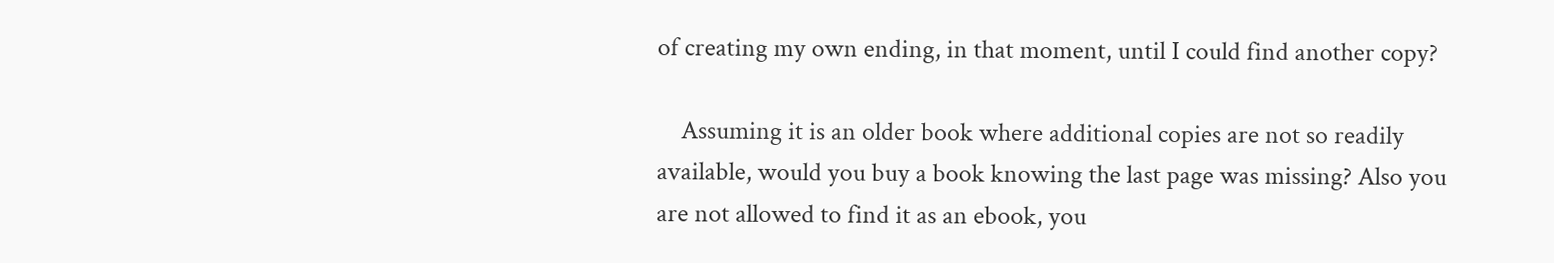of creating my own ending, in that moment, until I could find another copy?

    Assuming it is an older book where additional copies are not so readily available, would you buy a book knowing the last page was missing? Also you are not allowed to find it as an ebook, you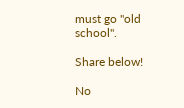must go "old school".

Share below!

No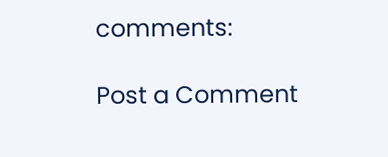comments:

Post a Comment